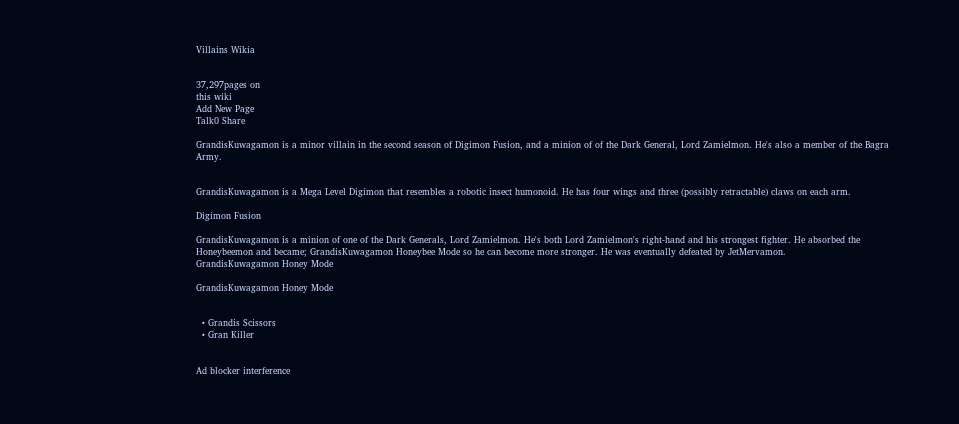Villains Wikia


37,297pages on
this wiki
Add New Page
Talk0 Share

GrandisKuwagamon is a minor villain in the second season of Digimon Fusion, and a minion of of the Dark General, Lord Zamielmon. He's also a member of the Bagra Army.


GrandisKuwagamon is a Mega Level Digimon that resembles a robotic insect humonoid. He has four wings and three (possibly retractable) claws on each arm.

Digimon Fusion

GrandisKuwagamon is a minion of one of the Dark Generals, Lord Zamielmon. He's both Lord Zamielmon's right-hand and his strongest fighter. He absorbed the Honeybeemon and became; GrandisKuwagamon Honeybee Mode so he can become more stronger. He was eventually defeated by JetMervamon.
GrandisKuwagamon Honey Mode

GrandisKuwagamon Honey Mode


  • Grandis Scissors
  • Gran Killer


Ad blocker interference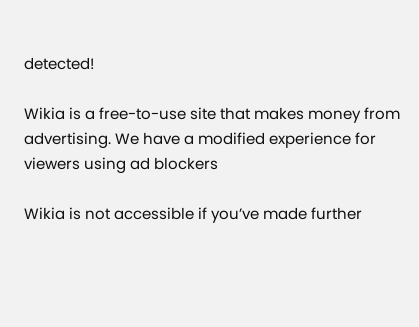detected!

Wikia is a free-to-use site that makes money from advertising. We have a modified experience for viewers using ad blockers

Wikia is not accessible if you’ve made further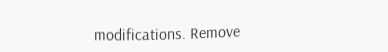modifications. Remove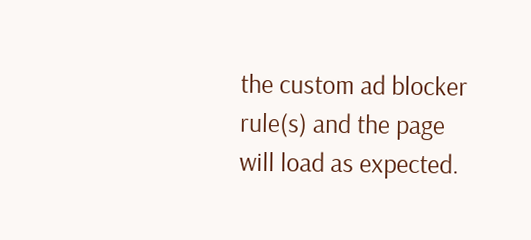the custom ad blocker rule(s) and the page will load as expected.